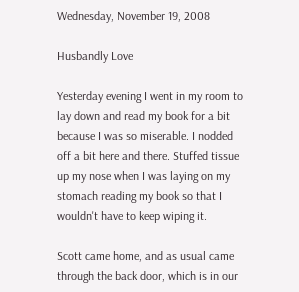Wednesday, November 19, 2008

Husbandly Love

Yesterday evening I went in my room to lay down and read my book for a bit because I was so miserable. I nodded off a bit here and there. Stuffed tissue up my nose when I was laying on my stomach reading my book so that I wouldn't have to keep wiping it.

Scott came home, and as usual came through the back door, which is in our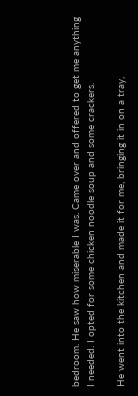bedroom. He saw how miserable I was. Came over and offered to get me anything I needed. I opted for some chicken noodle soup and some crackers.

He went into the kitchen and made it for me, bringing it in on a tray,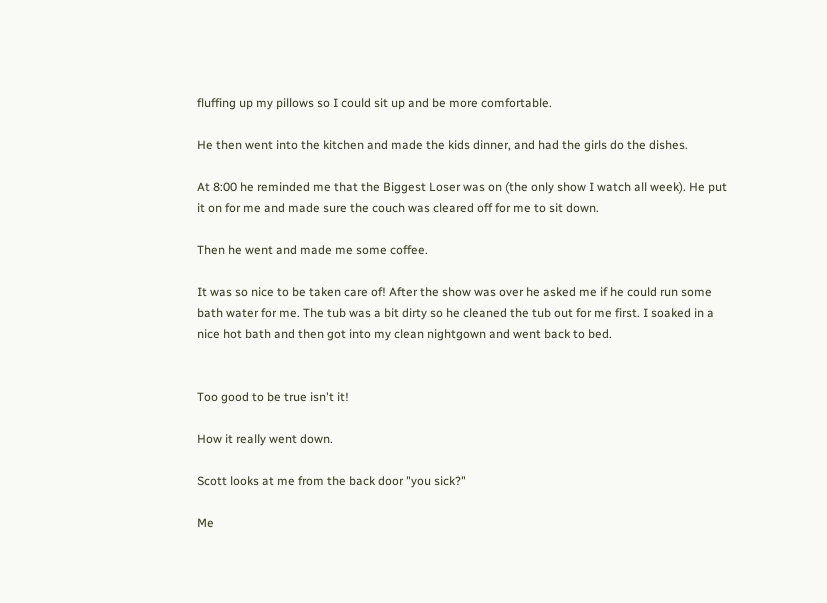fluffing up my pillows so I could sit up and be more comfortable.

He then went into the kitchen and made the kids dinner, and had the girls do the dishes.

At 8:00 he reminded me that the Biggest Loser was on (the only show I watch all week). He put it on for me and made sure the couch was cleared off for me to sit down.

Then he went and made me some coffee.

It was so nice to be taken care of! After the show was over he asked me if he could run some bath water for me. The tub was a bit dirty so he cleaned the tub out for me first. I soaked in a nice hot bath and then got into my clean nightgown and went back to bed.


Too good to be true isn't it!

How it really went down.

Scott looks at me from the back door "you sick?"

Me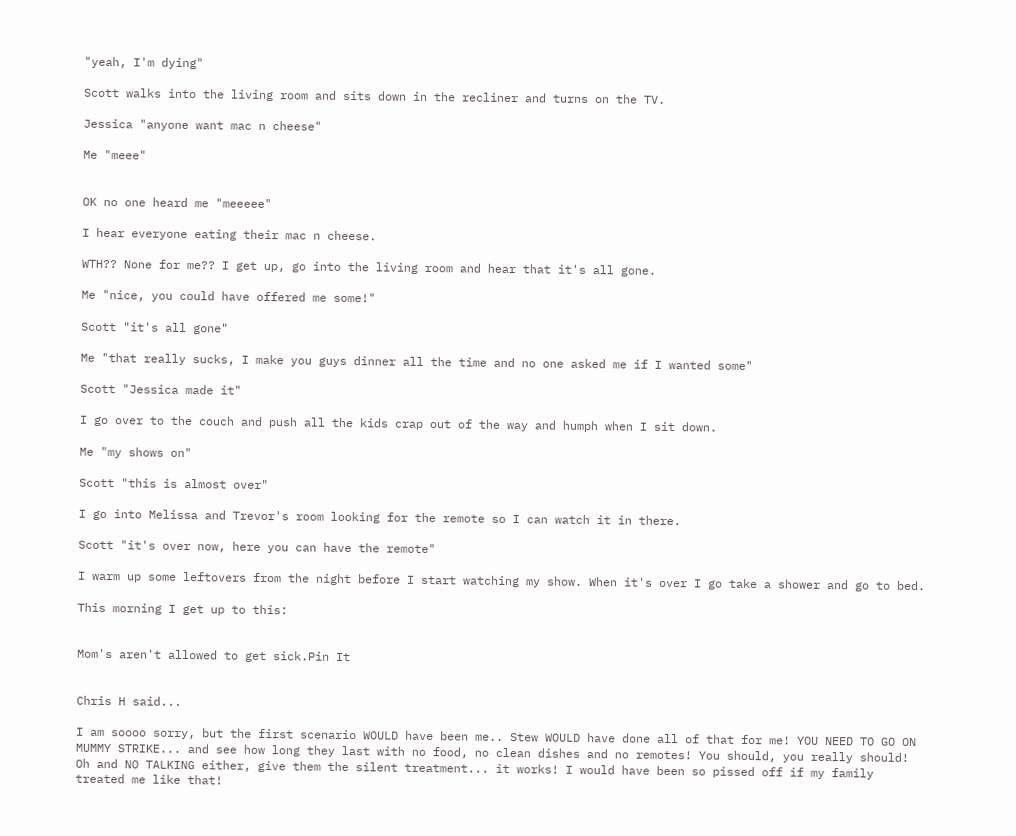"yeah, I'm dying"

Scott walks into the living room and sits down in the recliner and turns on the TV.

Jessica "anyone want mac n cheese"

Me "meee"


OK no one heard me "meeeee"

I hear everyone eating their mac n cheese.

WTH?? None for me?? I get up, go into the living room and hear that it's all gone.

Me "nice, you could have offered me some!"

Scott "it's all gone"

Me "that really sucks, I make you guys dinner all the time and no one asked me if I wanted some"

Scott "Jessica made it"

I go over to the couch and push all the kids crap out of the way and humph when I sit down.

Me "my shows on"

Scott "this is almost over"

I go into Melissa and Trevor's room looking for the remote so I can watch it in there.

Scott "it's over now, here you can have the remote"

I warm up some leftovers from the night before I start watching my show. When it's over I go take a shower and go to bed.

This morning I get up to this:


Mom's aren't allowed to get sick.Pin It


Chris H said...

I am soooo sorry, but the first scenario WOULD have been me.. Stew WOULD have done all of that for me! YOU NEED TO GO ON MUMMY STRIKE... and see how long they last with no food, no clean dishes and no remotes! You should, you really should! Oh and NO TALKING either, give them the silent treatment... it works! I would have been so pissed off if my family treated me like that!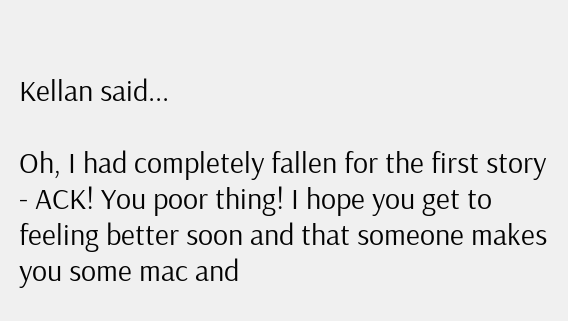Kellan said...

Oh, I had completely fallen for the first story - ACK! You poor thing! I hope you get to feeling better soon and that someone makes you some mac and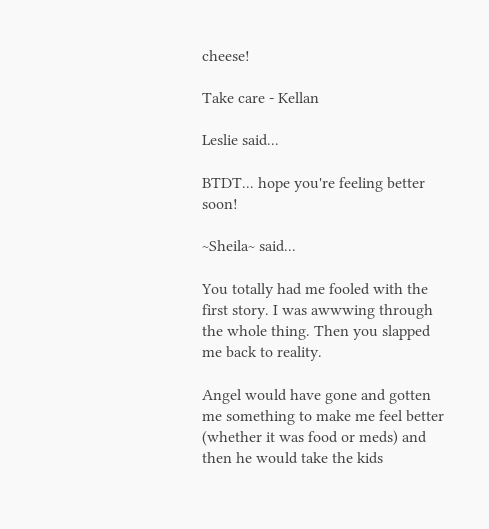cheese!

Take care - Kellan

Leslie said...

BTDT... hope you're feeling better soon!

~Sheila~ said...

You totally had me fooled with the first story. I was awwwing through the whole thing. Then you slapped me back to reality.

Angel would have gone and gotten me something to make me feel better (whether it was food or meds) and then he would take the kids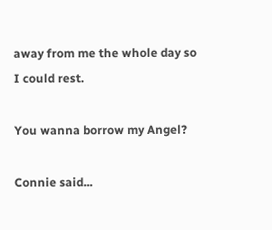away from me the whole day so I could rest.

You wanna borrow my Angel?

Connie said...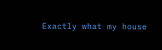Exactly what my house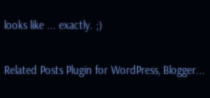looks like ... exactly. ;)

Related Posts Plugin for WordPress, Blogger...